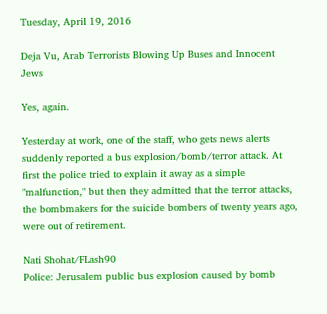Tuesday, April 19, 2016

Deja Vu, Arab Terrorists Blowing Up Buses and Innocent Jews

Yes, again.

Yesterday at work, one of the staff, who gets news alerts suddenly reported a bus explosion/bomb/terror attack. At first the police tried to explain it away as a simple "malfunction," but then they admitted that the terror attacks, the bombmakers for the suicide bombers of twenty years ago, were out of retirement.

Nati Shohat/FLash90
Police: Jerusalem public bus explosion caused by bomb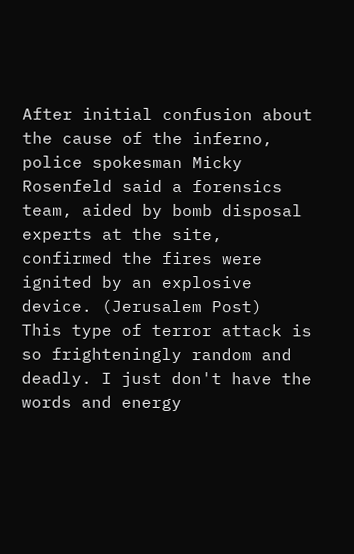After initial confusion about the cause of the inferno, police spokesman Micky Rosenfeld said a forensics team, aided by bomb disposal experts at the site, confirmed the fires were ignited by an explosive device. (Jerusalem Post)
This type of terror attack is so frighteningly random and deadly. I just don't have the words and energy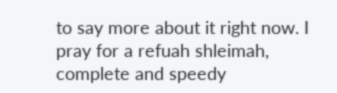to say more about it right now. I pray for a refuah shleimah, complete and speedy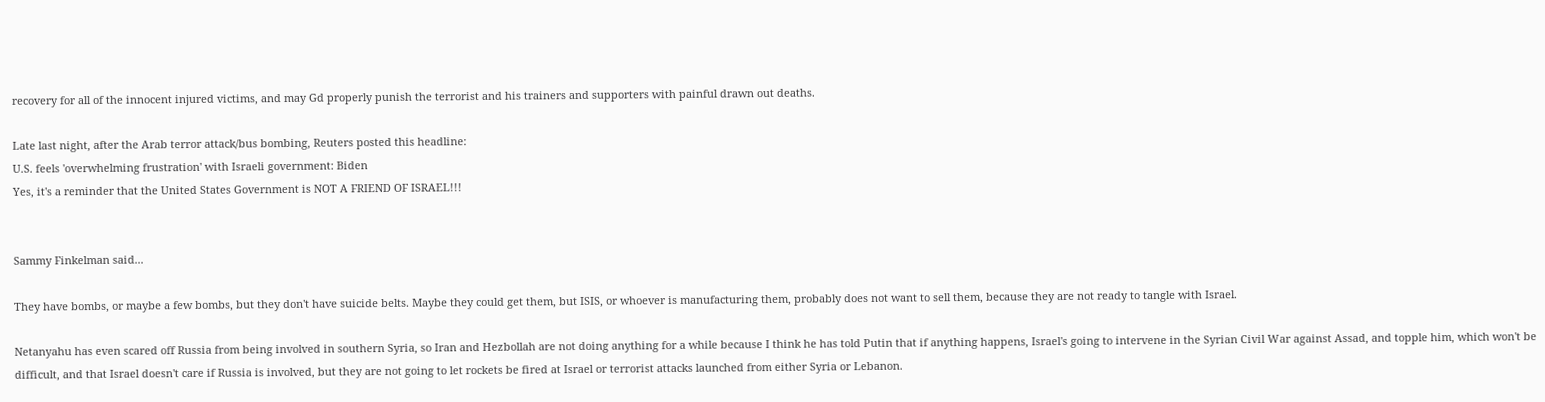recovery for all of the innocent injured victims, and may Gd properly punish the terrorist and his trainers and supporters with painful drawn out deaths.

Late last night, after the Arab terror attack/bus bombing, Reuters posted this headline:
U.S. feels 'overwhelming frustration' with Israeli government: Biden
Yes, it's a reminder that the United States Government is NOT A FRIEND OF ISRAEL!!!


Sammy Finkelman said...

They have bombs, or maybe a few bombs, but they don't have suicide belts. Maybe they could get them, but ISIS, or whoever is manufacturing them, probably does not want to sell them, because they are not ready to tangle with Israel.

Netanyahu has even scared off Russia from being involved in southern Syria, so Iran and Hezbollah are not doing anything for a while because I think he has told Putin that if anything happens, Israel's going to intervene in the Syrian Civil War against Assad, and topple him, which won't be difficult, and that Israel doesn't care if Russia is involved, but they are not going to let rockets be fired at Israel or terrorist attacks launched from either Syria or Lebanon.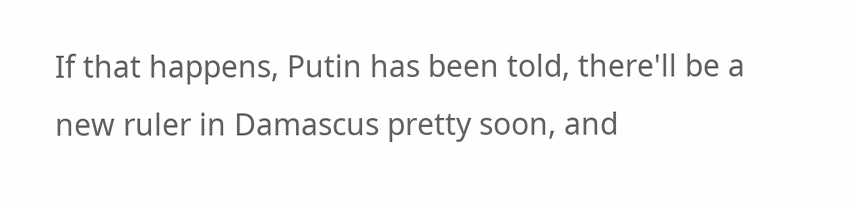If that happens, Putin has been told, there'll be a new ruler in Damascus pretty soon, and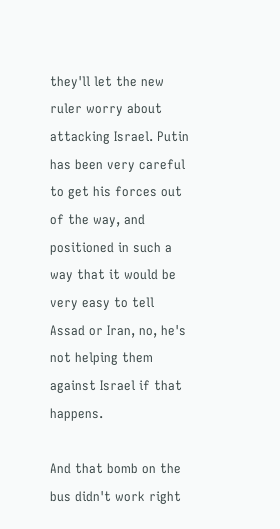they'll let the new ruler worry about attacking Israel. Putin has been very careful to get his forces out of the way, and positioned in such a way that it would be very easy to tell Assad or Iran, no, he's not helping them against Israel if that happens.

And that bomb on the bus didn't work right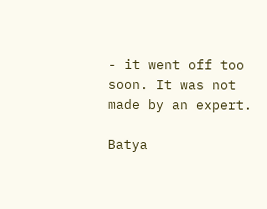- it went off too soon. It was not made by an expert.

Batya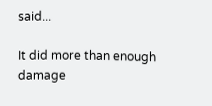said...

It did more than enough damage